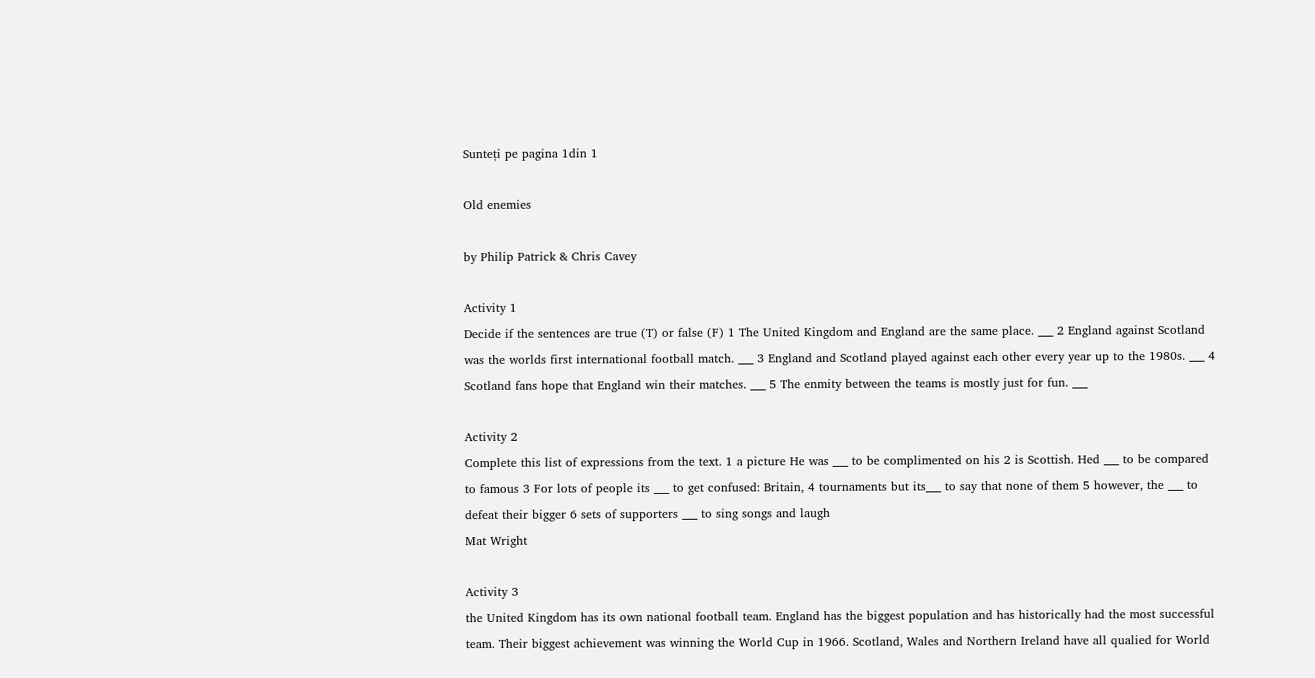Sunteți pe pagina 1din 1

Old enemies

by Philip Patrick & Chris Cavey

Activity 1
Decide if the sentences are true (T) or false (F) 1 The United Kingdom and England are the same place. ___ 2 England against Scotland was the worlds first international football match. ___ 3 England and Scotland played against each other every year up to the 1980s. ___ 4 Scotland fans hope that England win their matches. ___ 5 The enmity between the teams is mostly just for fun. ___

Activity 2
Complete this list of expressions from the text. 1 a picture He was ___ to be complimented on his 2 is Scottish. Hed ___ to be compared to famous 3 For lots of people its ___ to get confused: Britain, 4 tournaments but its___ to say that none of them 5 however, the ___ to defeat their bigger 6 sets of supporters ___ to sing songs and laugh
Mat Wright

Activity 3
the United Kingdom has its own national football team. England has the biggest population and has historically had the most successful team. Their biggest achievement was winning the World Cup in 1966. Scotland, Wales and Northern Ireland have all qualied for World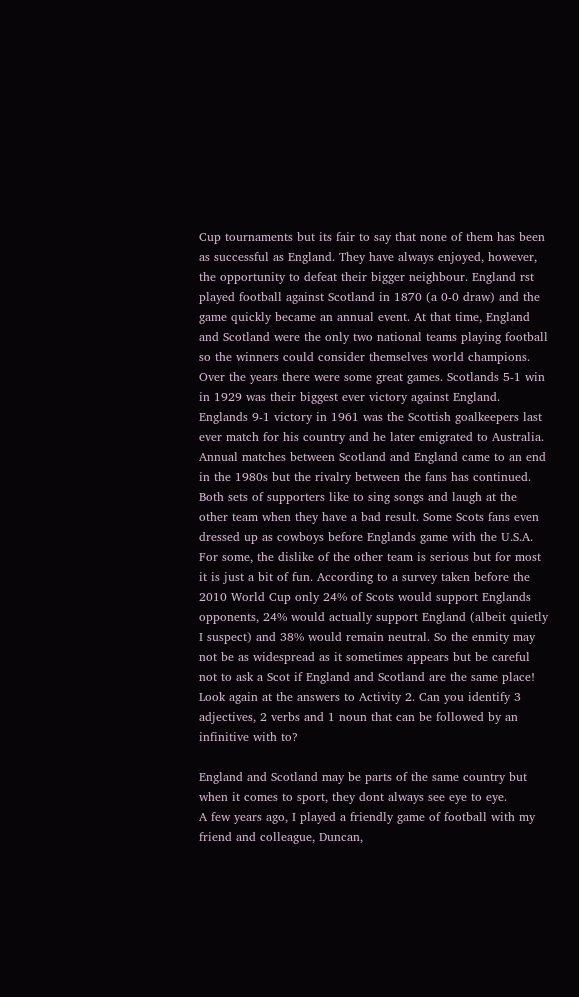Cup tournaments but its fair to say that none of them has been as successful as England. They have always enjoyed, however, the opportunity to defeat their bigger neighbour. England rst played football against Scotland in 1870 (a 0-0 draw) and the game quickly became an annual event. At that time, England and Scotland were the only two national teams playing football so the winners could consider themselves world champions. Over the years there were some great games. Scotlands 5-1 win in 1929 was their biggest ever victory against England. Englands 9-1 victory in 1961 was the Scottish goalkeepers last ever match for his country and he later emigrated to Australia. Annual matches between Scotland and England came to an end in the 1980s but the rivalry between the fans has continued. Both sets of supporters like to sing songs and laugh at the other team when they have a bad result. Some Scots fans even dressed up as cowboys before Englands game with the U.S.A. For some, the dislike of the other team is serious but for most it is just a bit of fun. According to a survey taken before the 2010 World Cup only 24% of Scots would support Englands opponents, 24% would actually support England (albeit quietly I suspect) and 38% would remain neutral. So the enmity may not be as widespread as it sometimes appears but be careful not to ask a Scot if England and Scotland are the same place!
Look again at the answers to Activity 2. Can you identify 3 adjectives, 2 verbs and 1 noun that can be followed by an infinitive with to?

England and Scotland may be parts of the same country but when it comes to sport, they dont always see eye to eye.
A few years ago, I played a friendly game of football with my friend and colleague, Duncan,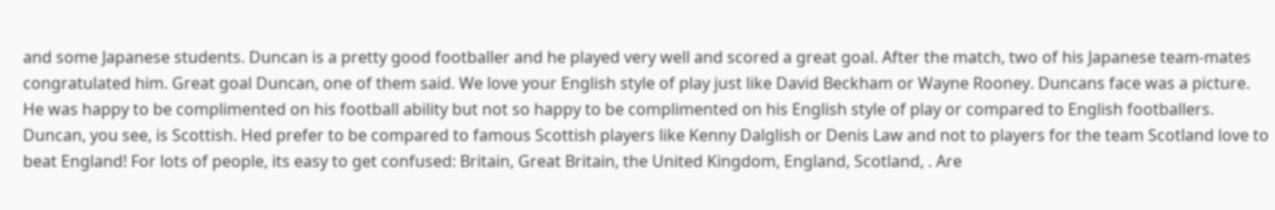and some Japanese students. Duncan is a pretty good footballer and he played very well and scored a great goal. After the match, two of his Japanese team-mates congratulated him. Great goal Duncan, one of them said. We love your English style of play just like David Beckham or Wayne Rooney. Duncans face was a picture. He was happy to be complimented on his football ability but not so happy to be complimented on his English style of play or compared to English footballers. Duncan, you see, is Scottish. Hed prefer to be compared to famous Scottish players like Kenny Dalglish or Denis Law and not to players for the team Scotland love to beat England! For lots of people, its easy to get confused: Britain, Great Britain, the United Kingdom, England, Scotland, . Are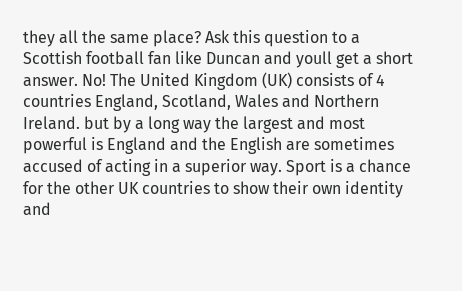they all the same place? Ask this question to a Scottish football fan like Duncan and youll get a short answer. No! The United Kingdom (UK) consists of 4 countries England, Scotland, Wales and Northern Ireland. but by a long way the largest and most powerful is England and the English are sometimes accused of acting in a superior way. Sport is a chance for the other UK countries to show their own identity and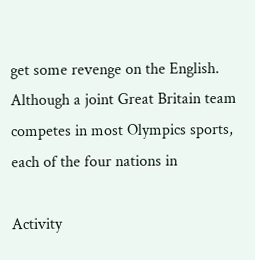get some revenge on the English. Although a joint Great Britain team competes in most Olympics sports, each of the four nations in

Activity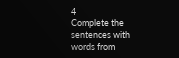4
Complete the sentences with words from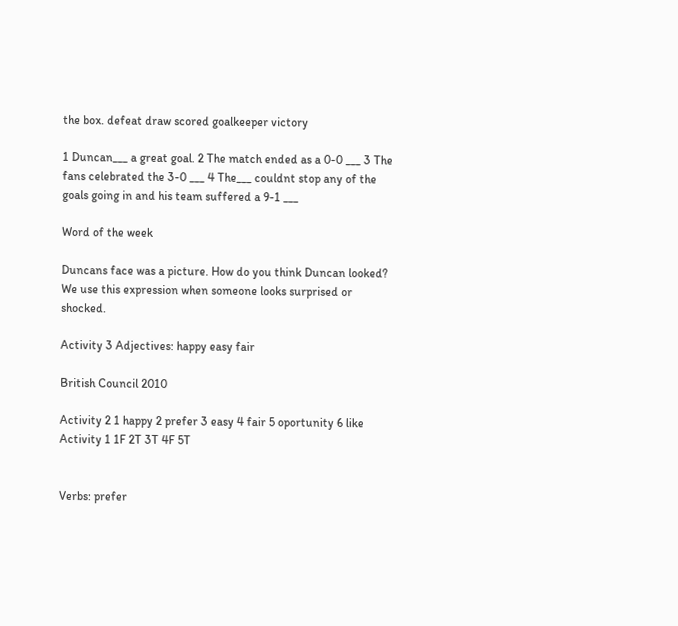the box. defeat draw scored goalkeeper victory

1 Duncan___ a great goal. 2 The match ended as a 0-0 ___ 3 The fans celebrated the 3-0 ___ 4 The___ couldnt stop any of the goals going in and his team suffered a 9-1 ___

Word of the week

Duncans face was a picture. How do you think Duncan looked? We use this expression when someone looks surprised or shocked.

Activity 3 Adjectives: happy easy fair

British Council 2010

Activity 2 1 happy 2 prefer 3 easy 4 fair 5 oportunity 6 like Activity 1 1F 2T 3T 4F 5T


Verbs: prefer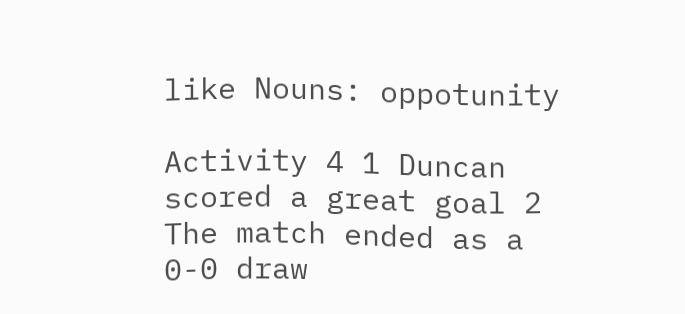like Nouns: oppotunity

Activity 4 1 Duncan scored a great goal 2 The match ended as a 0-0 draw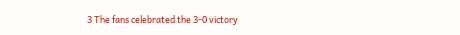3 The fans celebrated the 3-0 victory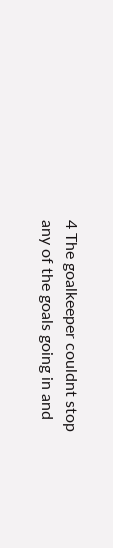4 The goalkeeper couldnt stop any of the goals going in and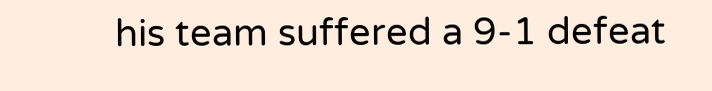his team suffered a 9-1 defeat